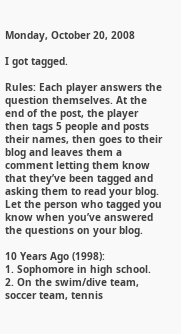Monday, October 20, 2008

I got tagged.

Rules: Each player answers the question themselves. At the end of the post, the player then tags 5 people and posts their names, then goes to their blog and leaves them a comment letting them know that they’ve been tagged and asking them to read your blog. Let the person who tagged you know when you’ve answered the questions on your blog.

10 Years Ago (1998):
1. Sophomore in high school.
2. On the swim/dive team, soccer team, tennis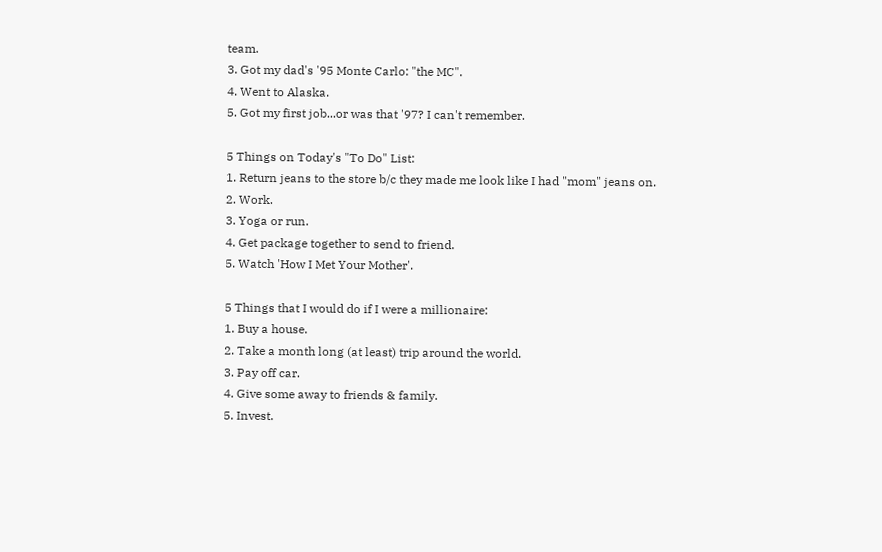team.
3. Got my dad's '95 Monte Carlo: "the MC".
4. Went to Alaska.
5. Got my first job...or was that '97? I can't remember.

5 Things on Today's "To Do" List:
1. Return jeans to the store b/c they made me look like I had "mom" jeans on.
2. Work.
3. Yoga or run.
4. Get package together to send to friend.
5. Watch 'How I Met Your Mother'.

5 Things that I would do if I were a millionaire:
1. Buy a house.
2. Take a month long (at least) trip around the world.
3. Pay off car.
4. Give some away to friends & family.
5. Invest.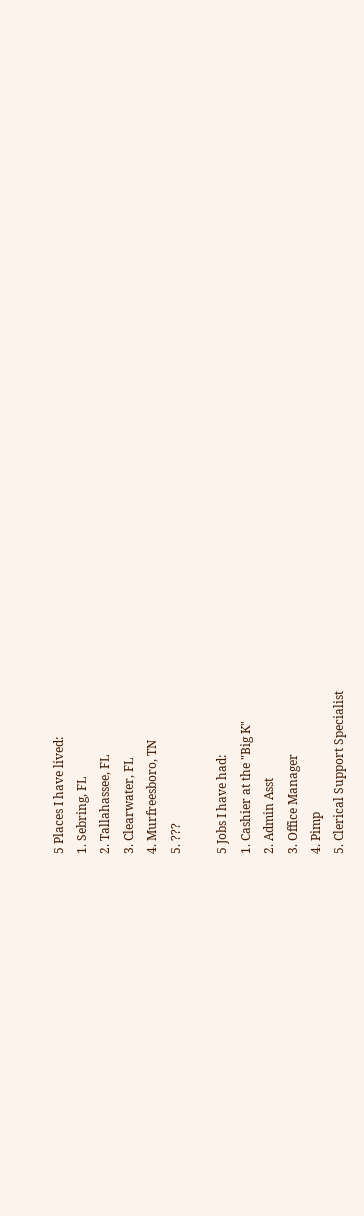5 Places I have lived:
1. Sebring, FL
2. Tallahassee, FL
3. Clearwater, FL
4. Murfreesboro, TN
5. ???

5 Jobs I have had:
1. Cashier at the "Big K"
2. Admin Asst
3. Office Manager
4. Pimp
5. Clerical Support Specialist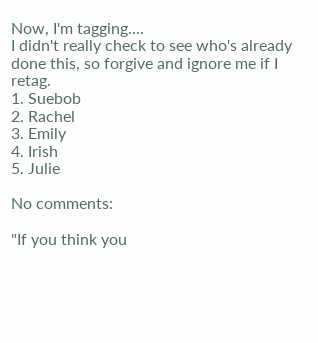Now, I'm tagging....
I didn't really check to see who's already done this, so forgive and ignore me if I retag.
1. Suebob
2. Rachel
3. Emily
4. Irish
5. Julie

No comments:

"If you think you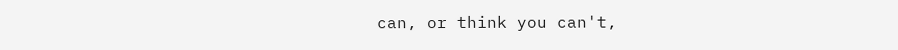can, or think you can't,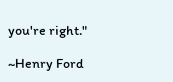you're right."

~Henry Ford